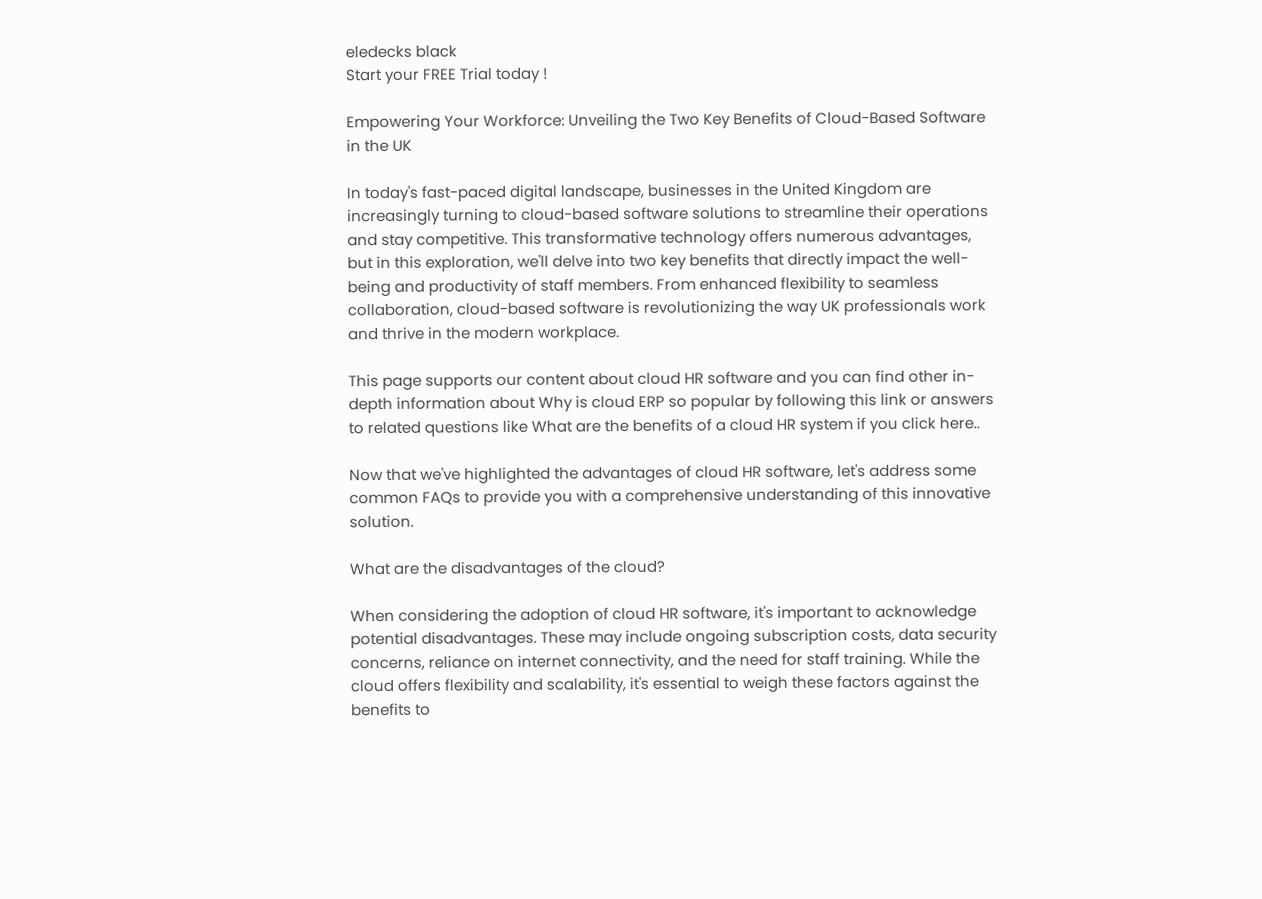eledecks black
Start your FREE Trial today !

Empowering Your Workforce: Unveiling the Two Key Benefits of Cloud-Based Software in the UK

In today's fast-paced digital landscape, businesses in the United Kingdom are increasingly turning to cloud-based software solutions to streamline their operations and stay competitive. This transformative technology offers numerous advantages, but in this exploration, we'll delve into two key benefits that directly impact the well-being and productivity of staff members. From enhanced flexibility to seamless collaboration, cloud-based software is revolutionizing the way UK professionals work and thrive in the modern workplace.

This page supports our content about cloud HR software and you can find other in-depth information about Why is cloud ERP so popular by following this link or answers to related questions like What are the benefits of a cloud HR system if you click here..

Now that we've highlighted the advantages of cloud HR software, let's address some common FAQs to provide you with a comprehensive understanding of this innovative solution.

What are the disadvantages of the cloud?

When considering the adoption of cloud HR software, it's important to acknowledge potential disadvantages. These may include ongoing subscription costs, data security concerns, reliance on internet connectivity, and the need for staff training. While the cloud offers flexibility and scalability, it's essential to weigh these factors against the benefits to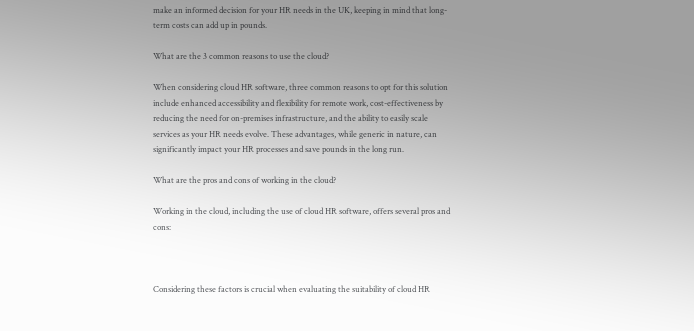make an informed decision for your HR needs in the UK, keeping in mind that long-term costs can add up in pounds.

What are the 3 common reasons to use the cloud?

When considering cloud HR software, three common reasons to opt for this solution include enhanced accessibility and flexibility for remote work, cost-effectiveness by reducing the need for on-premises infrastructure, and the ability to easily scale services as your HR needs evolve. These advantages, while generic in nature, can significantly impact your HR processes and save pounds in the long run.

What are the pros and cons of working in the cloud?

Working in the cloud, including the use of cloud HR software, offers several pros and cons:



Considering these factors is crucial when evaluating the suitability of cloud HR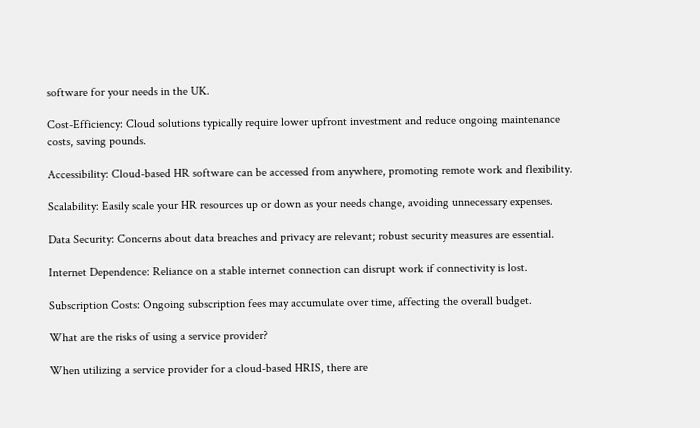software for your needs in the UK.

Cost-Efficiency: Cloud solutions typically require lower upfront investment and reduce ongoing maintenance costs, saving pounds.

Accessibility: Cloud-based HR software can be accessed from anywhere, promoting remote work and flexibility.

Scalability: Easily scale your HR resources up or down as your needs change, avoiding unnecessary expenses.

Data Security: Concerns about data breaches and privacy are relevant; robust security measures are essential.

Internet Dependence: Reliance on a stable internet connection can disrupt work if connectivity is lost.

Subscription Costs: Ongoing subscription fees may accumulate over time, affecting the overall budget.

What are the risks of using a service provider?

When utilizing a service provider for a cloud-based HRIS, there are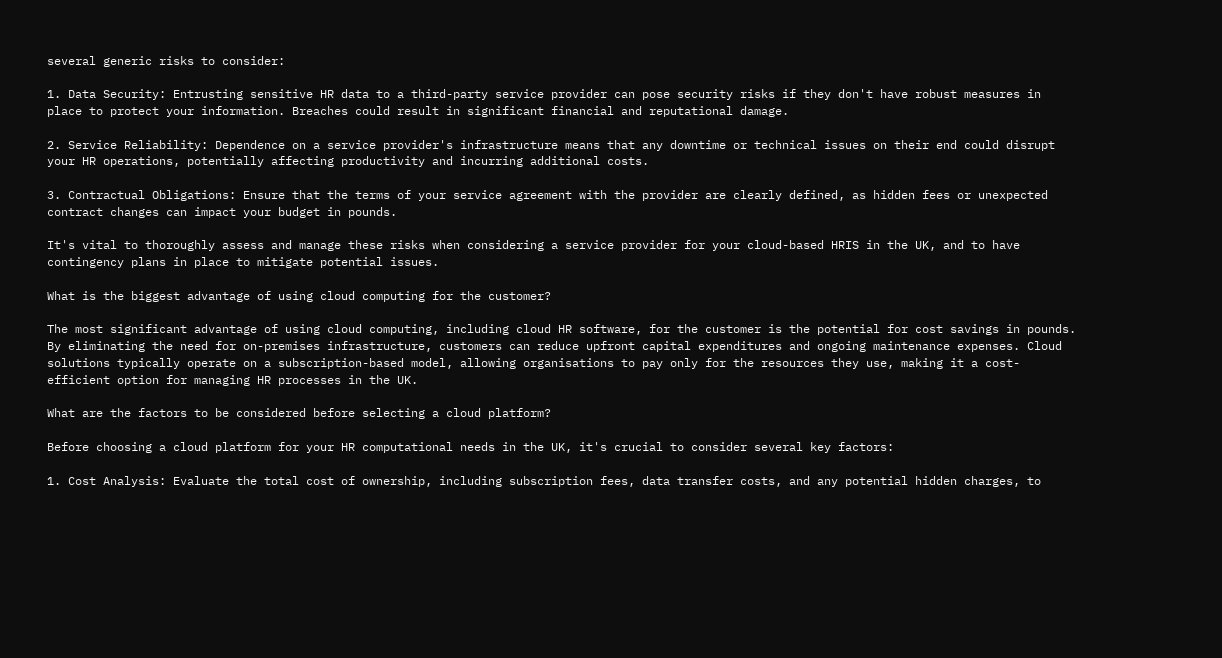several generic risks to consider:

1. Data Security: Entrusting sensitive HR data to a third-party service provider can pose security risks if they don't have robust measures in place to protect your information. Breaches could result in significant financial and reputational damage.

2. Service Reliability: Dependence on a service provider's infrastructure means that any downtime or technical issues on their end could disrupt your HR operations, potentially affecting productivity and incurring additional costs.

3. Contractual Obligations: Ensure that the terms of your service agreement with the provider are clearly defined, as hidden fees or unexpected contract changes can impact your budget in pounds.

It's vital to thoroughly assess and manage these risks when considering a service provider for your cloud-based HRIS in the UK, and to have contingency plans in place to mitigate potential issues.

What is the biggest advantage of using cloud computing for the customer?

The most significant advantage of using cloud computing, including cloud HR software, for the customer is the potential for cost savings in pounds. By eliminating the need for on-premises infrastructure, customers can reduce upfront capital expenditures and ongoing maintenance expenses. Cloud solutions typically operate on a subscription-based model, allowing organisations to pay only for the resources they use, making it a cost-efficient option for managing HR processes in the UK.

What are the factors to be considered before selecting a cloud platform?

Before choosing a cloud platform for your HR computational needs in the UK, it's crucial to consider several key factors:

1. Cost Analysis: Evaluate the total cost of ownership, including subscription fees, data transfer costs, and any potential hidden charges, to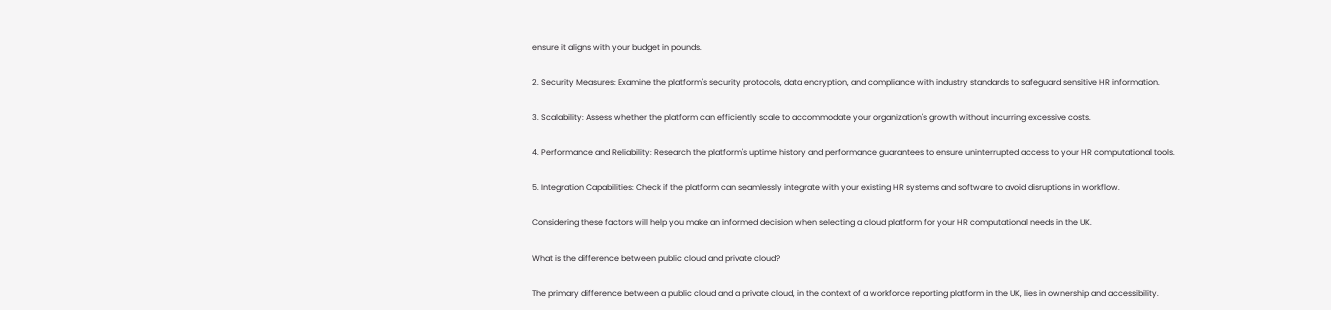ensure it aligns with your budget in pounds.

2. Security Measures: Examine the platform's security protocols, data encryption, and compliance with industry standards to safeguard sensitive HR information.

3. Scalability: Assess whether the platform can efficiently scale to accommodate your organization's growth without incurring excessive costs.

4. Performance and Reliability: Research the platform's uptime history and performance guarantees to ensure uninterrupted access to your HR computational tools.

5. Integration Capabilities: Check if the platform can seamlessly integrate with your existing HR systems and software to avoid disruptions in workflow.

Considering these factors will help you make an informed decision when selecting a cloud platform for your HR computational needs in the UK.

What is the difference between public cloud and private cloud?

The primary difference between a public cloud and a private cloud, in the context of a workforce reporting platform in the UK, lies in ownership and accessibility.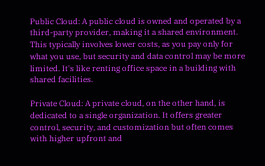Public Cloud: A public cloud is owned and operated by a third-party provider, making it a shared environment. This typically involves lower costs, as you pay only for what you use, but security and data control may be more limited. It's like renting office space in a building with shared facilities.

Private Cloud: A private cloud, on the other hand, is dedicated to a single organization. It offers greater control, security, and customization but often comes with higher upfront and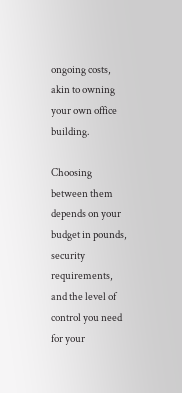ongoing costs, akin to owning your own office building.

Choosing between them depends on your budget in pounds, security requirements, and the level of control you need for your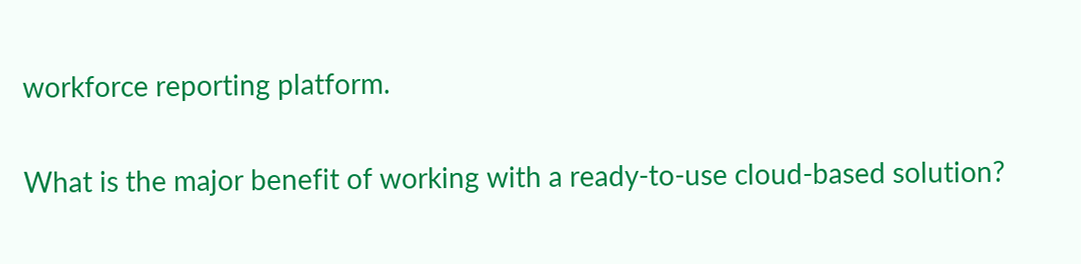workforce reporting platform.

What is the major benefit of working with a ready-to-use cloud-based solution?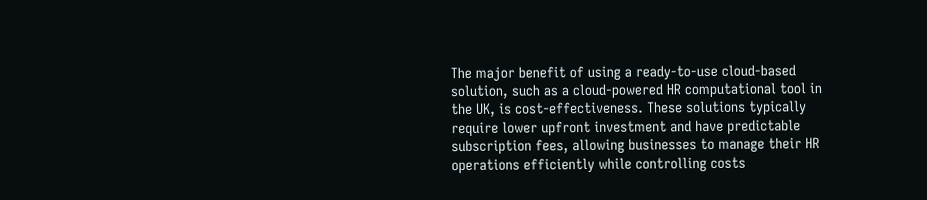The major benefit of using a ready-to-use cloud-based solution, such as a cloud-powered HR computational tool in the UK, is cost-effectiveness. These solutions typically require lower upfront investment and have predictable subscription fees, allowing businesses to manage their HR operations efficiently while controlling costs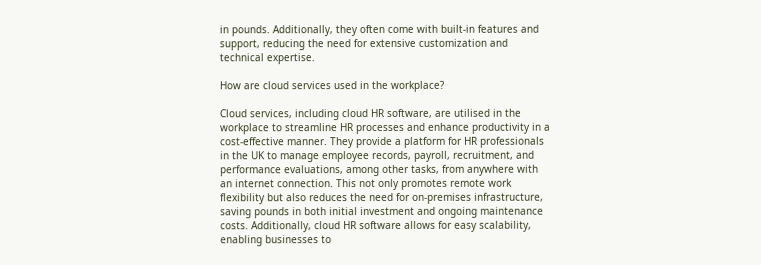in pounds. Additionally, they often come with built-in features and support, reducing the need for extensive customization and technical expertise.

How are cloud services used in the workplace?

Cloud services, including cloud HR software, are utilised in the workplace to streamline HR processes and enhance productivity in a cost-effective manner. They provide a platform for HR professionals in the UK to manage employee records, payroll, recruitment, and performance evaluations, among other tasks, from anywhere with an internet connection. This not only promotes remote work flexibility but also reduces the need for on-premises infrastructure, saving pounds in both initial investment and ongoing maintenance costs. Additionally, cloud HR software allows for easy scalability, enabling businesses to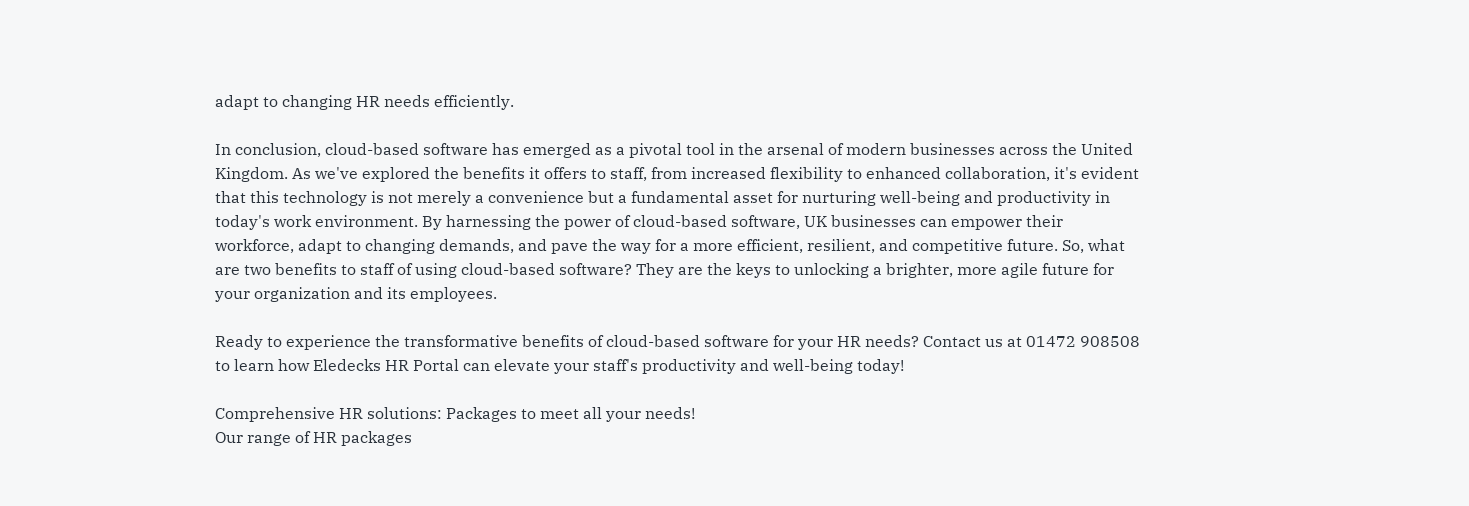adapt to changing HR needs efficiently.

In conclusion, cloud-based software has emerged as a pivotal tool in the arsenal of modern businesses across the United Kingdom. As we've explored the benefits it offers to staff, from increased flexibility to enhanced collaboration, it's evident that this technology is not merely a convenience but a fundamental asset for nurturing well-being and productivity in today's work environment. By harnessing the power of cloud-based software, UK businesses can empower their workforce, adapt to changing demands, and pave the way for a more efficient, resilient, and competitive future. So, what are two benefits to staff of using cloud-based software? They are the keys to unlocking a brighter, more agile future for your organization and its employees.

Ready to experience the transformative benefits of cloud-based software for your HR needs? Contact us at 01472 908508 to learn how Eledecks HR Portal can elevate your staff's productivity and well-being today!

Comprehensive HR solutions: Packages to meet all your needs!
Our range of HR packages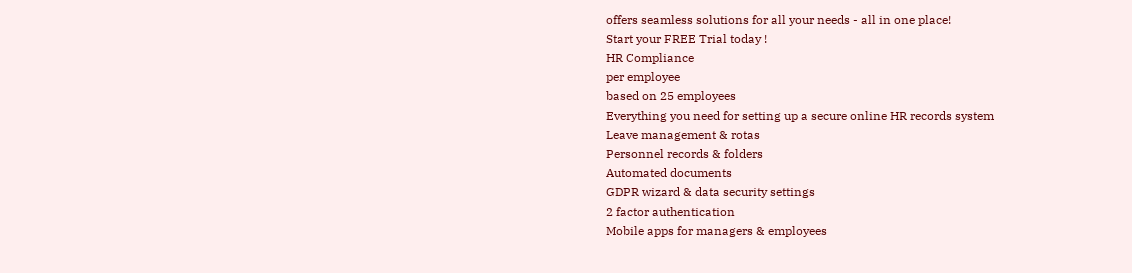offers seamless solutions for all your needs - all in one place!
Start your FREE Trial today !
HR Compliance
per employee
based on 25 employees
Everything you need for setting up a secure online HR records system
Leave management & rotas
Personnel records & folders
Automated documents
GDPR wizard & data security settings
2 factor authentication
Mobile apps for managers & employees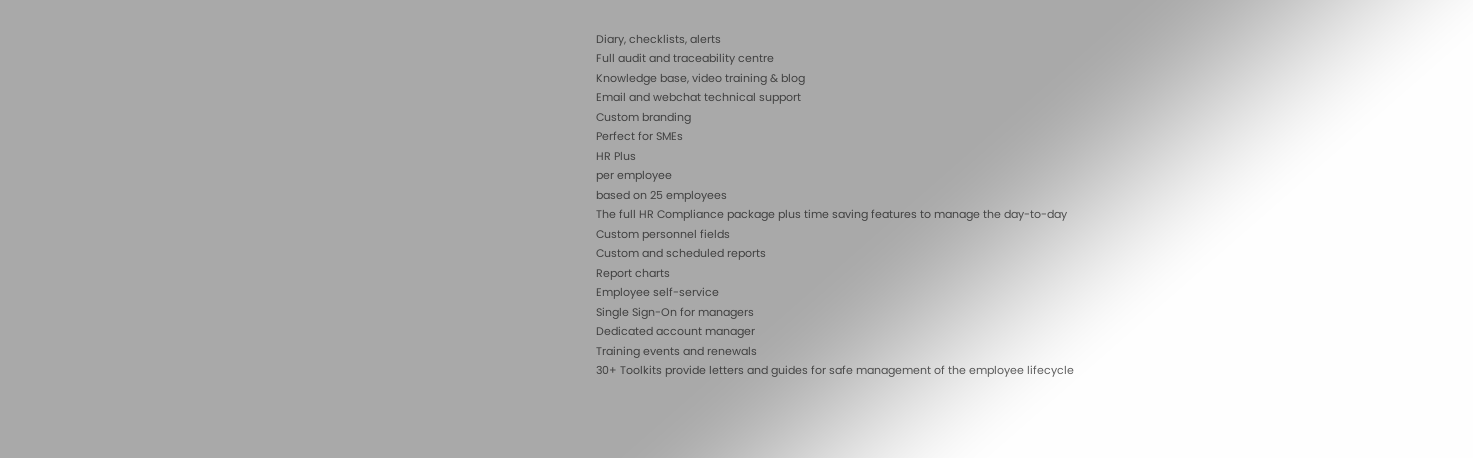Diary, checklists, alerts
Full audit and traceability centre
Knowledge base, video training & blog
Email and webchat technical support
Custom branding
Perfect for SMEs
HR Plus
per employee
based on 25 employees
The full HR Compliance package plus time saving features to manage the day-to-day
Custom personnel fields
Custom and scheduled reports
Report charts
Employee self-service
Single Sign-On for managers
Dedicated account manager
Training events and renewals
30+ Toolkits provide letters and guides for safe management of the employee lifecycle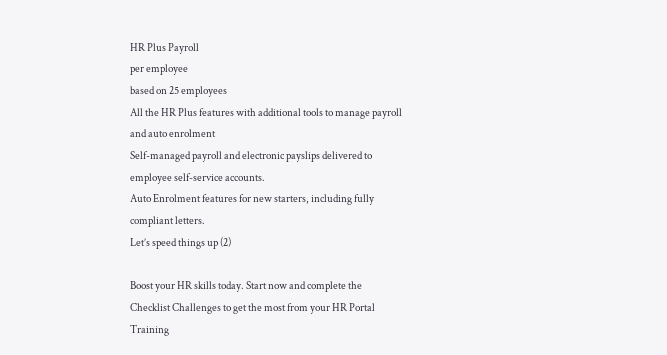HR Plus Payroll
per employee
based on 25 employees
All the HR Plus features with additional tools to manage payroll and auto enrolment
Self-managed payroll and electronic payslips delivered to employee self-service accounts.
Auto Enrolment features for new starters, including fully compliant letters.
Let’s speed things up (2)

Boost your HR skills today. Start now and complete the Checklist Challenges to get the most from your HR Portal Training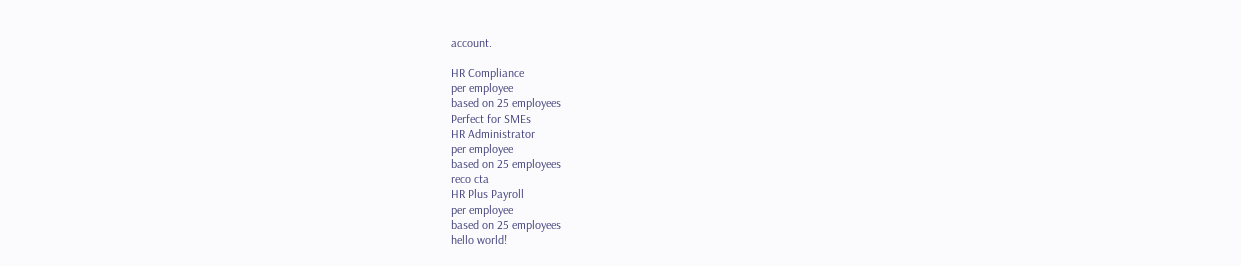account.

HR Compliance
per employee
based on 25 employees
Perfect for SMEs
HR Administrator
per employee
based on 25 employees
reco cta
HR Plus Payroll
per employee
based on 25 employees
hello world!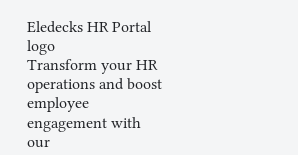Eledecks HR Portal logo
Transform your HR operations and boost employee engagement with our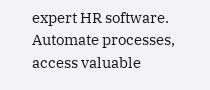expert HR software. Automate processes, access valuable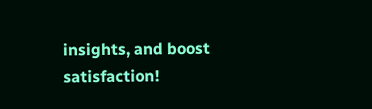insights, and boost satisfaction!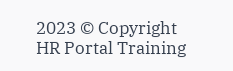2023 © Copyright HR Portal Training